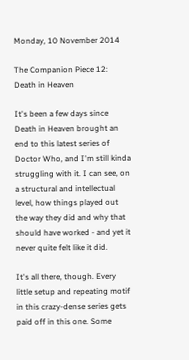Monday, 10 November 2014

The Companion Piece 12: Death in Heaven

It's been a few days since Death in Heaven brought an end to this latest series of Doctor Who, and I'm still kinda struggling with it. I can see, on a structural and intellectual level, how things played out the way they did and why that should have worked - and yet it never quite felt like it did.

It's all there, though. Every little setup and repeating motif in this crazy-dense series gets paid off in this one. Some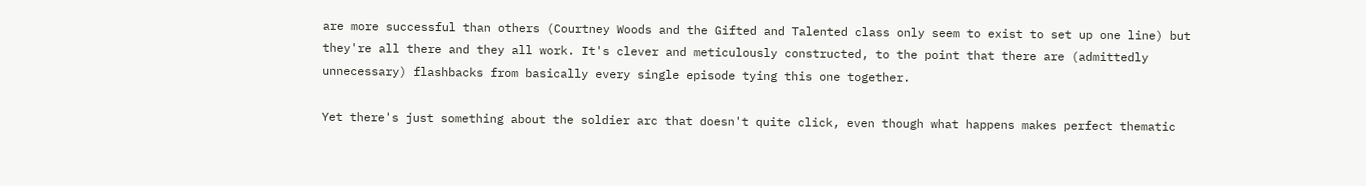are more successful than others (Courtney Woods and the Gifted and Talented class only seem to exist to set up one line) but they're all there and they all work. It's clever and meticulously constructed, to the point that there are (admittedly unnecessary) flashbacks from basically every single episode tying this one together.

Yet there's just something about the soldier arc that doesn't quite click, even though what happens makes perfect thematic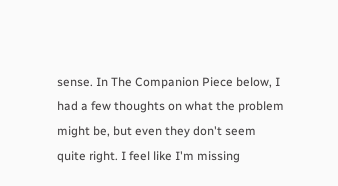sense. In The Companion Piece below, I had a few thoughts on what the problem might be, but even they don't seem quite right. I feel like I'm missing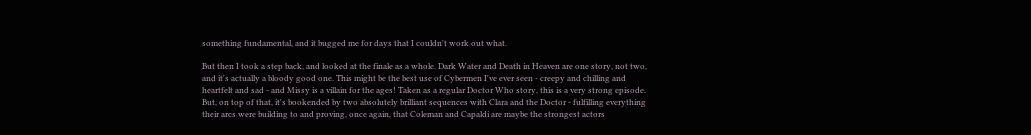something fundamental, and it bugged me for days that I couldn't work out what.

But then I took a step back, and looked at the finale as a whole. Dark Water and Death in Heaven are one story, not two, and it's actually a bloody good one. This might be the best use of Cybermen I've ever seen - creepy and chilling and heartfelt and sad - and Missy is a villain for the ages! Taken as a regular Doctor Who story, this is a very strong episode. But, on top of that, it's bookended by two absolutely brilliant sequences with Clara and the Doctor - fulfilling everything their arcs were building to and proving, once again, that Coleman and Capaldi are maybe the strongest actors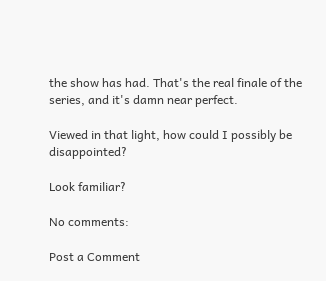the show has had. That's the real finale of the series, and it's damn near perfect.

Viewed in that light, how could I possibly be disappointed?

Look familiar?

No comments:

Post a Comment